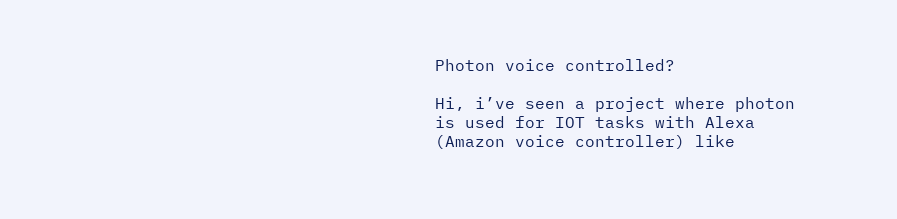Photon voice controlled?

Hi, i’ve seen a project where photon is used for IOT tasks with Alexa (Amazon voice controller) like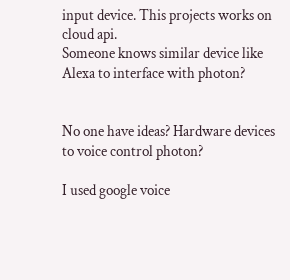input device. This projects works on cloud api.
Someone knows similar device like Alexa to interface with photon?


No one have ideas? Hardware devices to voice control photon?

I used google voice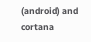(android) and cortana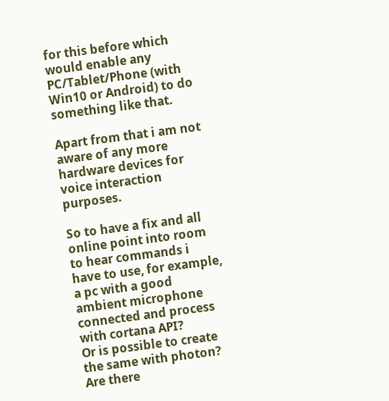for this before which would enable any PC/Tablet/Phone (with Win10 or Android) to do something like that.

Apart from that i am not aware of any more hardware devices for voice interaction purposes.

So to have a fix and all online point into room to hear commands i have to use, for example, a pc with a good ambient microphone connected and process with cortana API?
Or is possible to create the same with photon? Are there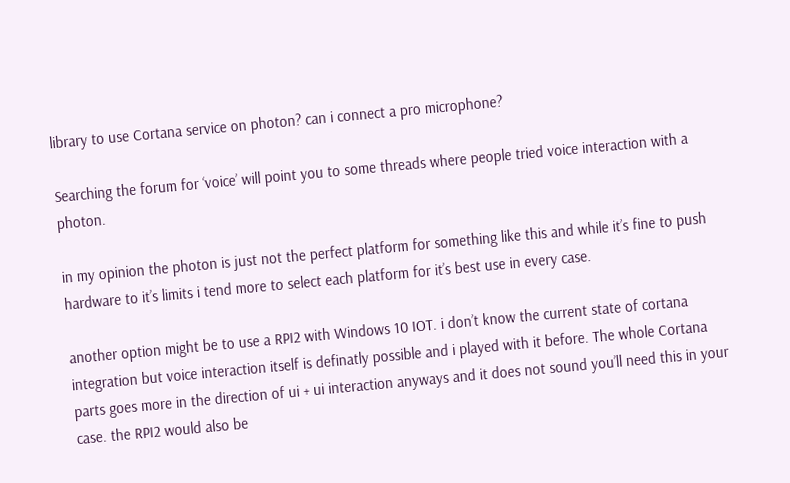library to use Cortana service on photon? can i connect a pro microphone?

Searching the forum for ‘voice’ will point you to some threads where people tried voice interaction with a photon.

in my opinion the photon is just not the perfect platform for something like this and while it’s fine to push hardware to it’s limits i tend more to select each platform for it’s best use in every case.

another option might be to use a RPI2 with Windows 10 IOT. i don’t know the current state of cortana integration but voice interaction itself is definatly possible and i played with it before. The whole Cortana parts goes more in the direction of ui + ui interaction anyways and it does not sound you’ll need this in your case. the RPI2 would also be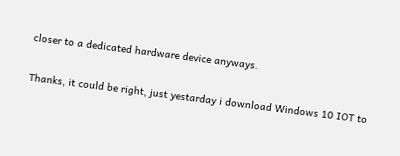closer to a dedicated hardware device anyways.

Thanks, it could be right, just yestarday i download Windows 10 IOT to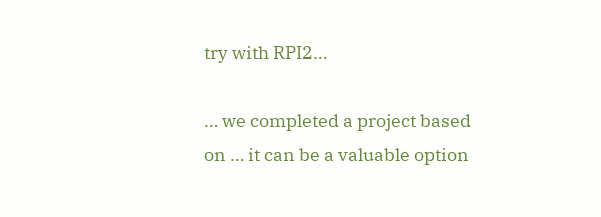try with RPI2…

… we completed a project based on … it can be a valuable option